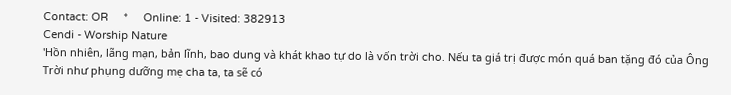Contact: OR     *     Online: 1 - Visited: 382913
Cendi - Worship Nature
'Hồn nhiên, lãng mạn, bản lĩnh, bao dung và khát khao tự do là vốn trời cho. Nếu ta giá trị được món quá ban tặng đó của Ông Trời như phụng dưỡng mẹ cha ta, ta sẽ có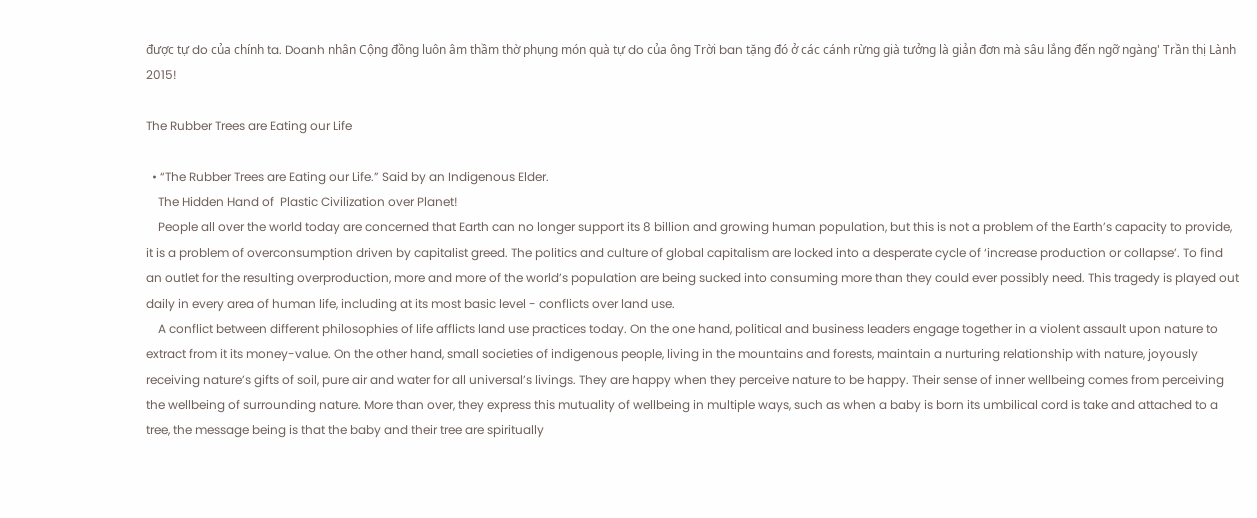được tự do của chính ta. Doanh nhân Cộng đồng luôn âm thầm thờ phụng món quà tự do của ông Trời ban tặng đó ở các cánh rừng già tưởng là giản đơn mà sâu lắng đến ngỡ ngàng' Trần thị Lành 2015!

The Rubber Trees are Eating our Life

  • “The Rubber Trees are Eating our Life.” Said by an Indigenous Elder.
    The Hidden Hand of  Plastic Civilization over Planet!
    People all over the world today are concerned that Earth can no longer support its 8 billion and growing human population, but this is not a problem of the Earth’s capacity to provide, it is a problem of overconsumption driven by capitalist greed. The politics and culture of global capitalism are locked into a desperate cycle of ‘increase production or collapse’. To find an outlet for the resulting overproduction, more and more of the world’s population are being sucked into consuming more than they could ever possibly need. This tragedy is played out daily in every area of human life, including at its most basic level - conflicts over land use.
    A conflict between different philosophies of life afflicts land use practices today. On the one hand, political and business leaders engage together in a violent assault upon nature to extract from it its money-value. On the other hand, small societies of indigenous people, living in the mountains and forests, maintain a nurturing relationship with nature, joyously receiving nature’s gifts of soil, pure air and water for all universal’s livings. They are happy when they perceive nature to be happy. Their sense of inner wellbeing comes from perceiving the wellbeing of surrounding nature. More than over, they express this mutuality of wellbeing in multiple ways, such as when a baby is born its umbilical cord is take and attached to a tree, the message being is that the baby and their tree are spiritually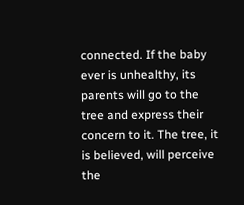connected. If the baby ever is unhealthy, its parents will go to the tree and express their concern to it. The tree, it is believed, will perceive the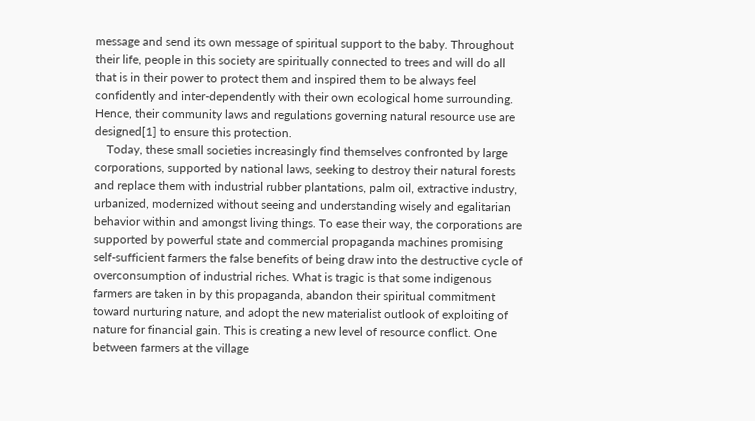message and send its own message of spiritual support to the baby. Throughout their life, people in this society are spiritually connected to trees and will do all that is in their power to protect them and inspired them to be always feel confidently and inter-dependently with their own ecological home surrounding. Hence, their community laws and regulations governing natural resource use are designed[1] to ensure this protection.
    Today, these small societies increasingly find themselves confronted by large corporations, supported by national laws, seeking to destroy their natural forests and replace them with industrial rubber plantations, palm oil, extractive industry, urbanized, modernized without seeing and understanding wisely and egalitarian behavior within and amongst living things. To ease their way, the corporations are supported by powerful state and commercial propaganda machines promising self-sufficient farmers the false benefits of being draw into the destructive cycle of overconsumption of industrial riches. What is tragic is that some indigenous farmers are taken in by this propaganda, abandon their spiritual commitment toward nurturing nature, and adopt the new materialist outlook of exploiting of nature for financial gain. This is creating a new level of resource conflict. One between farmers at the village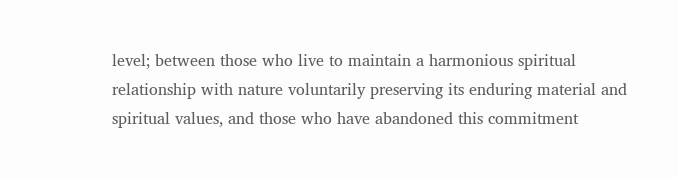level; between those who live to maintain a harmonious spiritual relationship with nature voluntarily preserving its enduring material and spiritual values, and those who have abandoned this commitment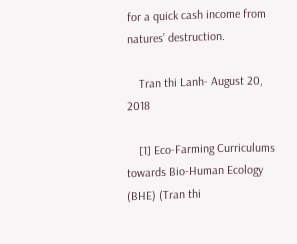for a quick cash income from natures’ destruction.

    Tran thi Lanh- August 20, 2018

    [1] Eco-Farming Curriculums towards Bio-Human Ecology  (BHE) (Tran thi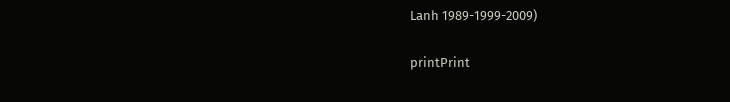Lanh 1989-1999-2009)

printPrint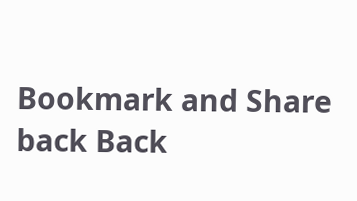Bookmark and Share  back Back